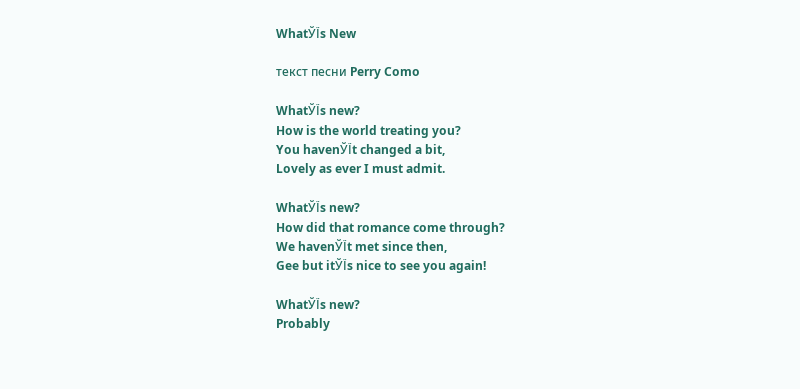WhatЎЇs New

текст песни Perry Como

WhatЎЇs new?
How is the world treating you?
You havenЎЇt changed a bit,
Lovely as ever I must admit.

WhatЎЇs new?
How did that romance come through?
We havenЎЇt met since then,
Gee but itЎЇs nice to see you again!

WhatЎЇs new?
Probably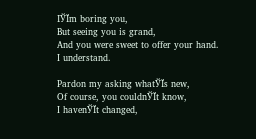IЎЇm boring you,
But seeing you is grand,
And you were sweet to offer your hand.
I understand.

Pardon my asking whatЎЇs new,
Of course, you couldnЎЇt know,
I havenЎЇt changed,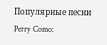Популярные песни Perry Como: